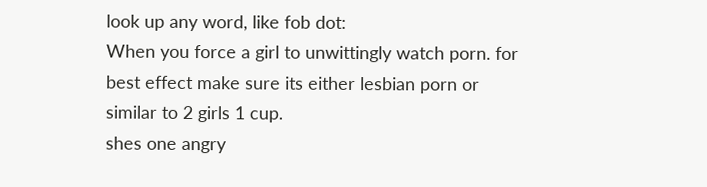look up any word, like fob dot:
When you force a girl to unwittingly watch porn. for best effect make sure its either lesbian porn or similar to 2 girls 1 cup.
shes one angry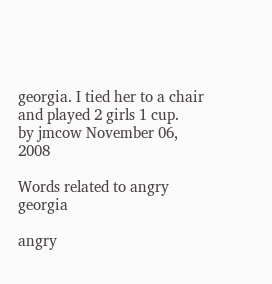georgia. I tied her to a chair and played 2 girls 1 cup.
by jmcow November 06, 2008

Words related to angry georgia

angry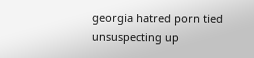georgia hatred porn tied unsuspecting up